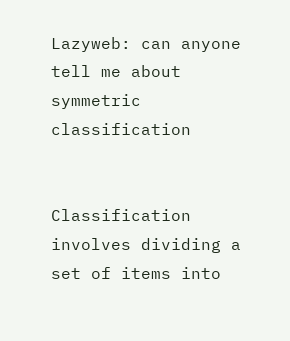Lazyweb: can anyone tell me about symmetric classification


Classification involves dividing a set of items into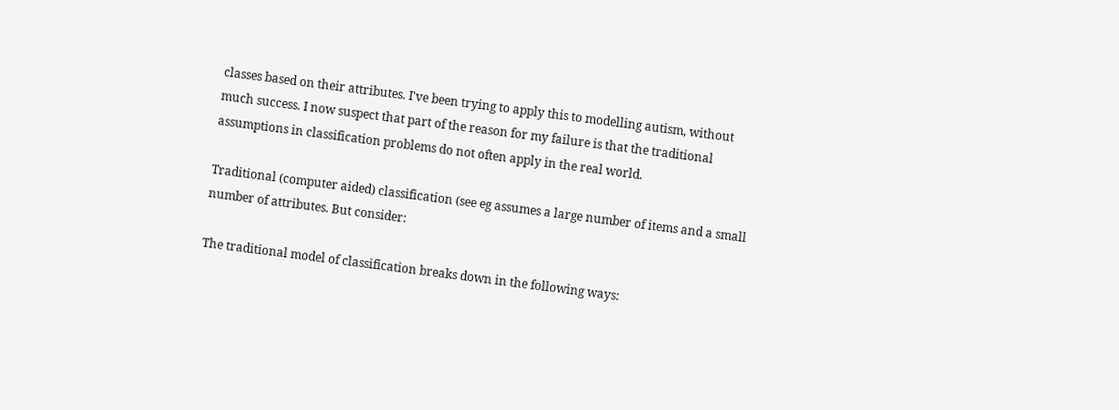classes based on their attributes. I've been trying to apply this to modelling autism, without much success. I now suspect that part of the reason for my failure is that the traditional assumptions in classification problems do not often apply in the real world.

Traditional (computer aided) classification (see eg assumes a large number of items and a small number of attributes. But consider:

The traditional model of classification breaks down in the following ways: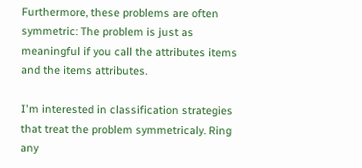Furthermore, these problems are often symmetric: The problem is just as meaningful if you call the attributes items and the items attributes.

I'm interested in classification strategies that treat the problem symmetricaly. Ring any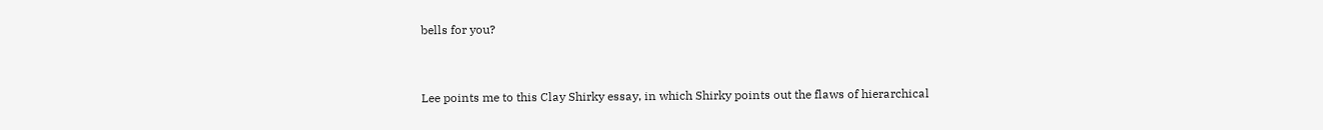bells for you?


Lee points me to this Clay Shirky essay, in which Shirky points out the flaws of hierarchical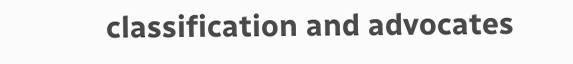classification and advocates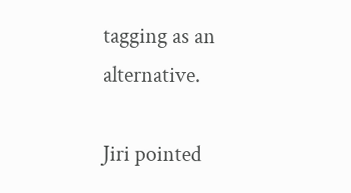tagging as an alternative.

Jiri pointed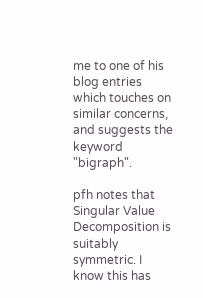me to one of his blog entries which touches on similar concerns, and suggests the keyword "bigraph".

pfh notes that Singular Value Decomposition is suitably symmetric. I know this has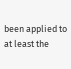been applied to at least the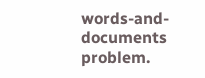words-and-documents problem.